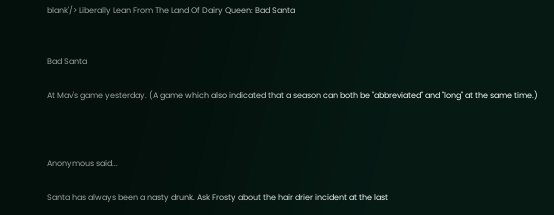blank'/> Liberally Lean From The Land Of Dairy Queen: Bad Santa


Bad Santa

At Mav's game yesterday. (A game which also indicated that a season can both be "abbreviated" and "long" at the same time.)



Anonymous said...

Santa has always been a nasty drunk. Ask Frosty about the hair drier incident at the last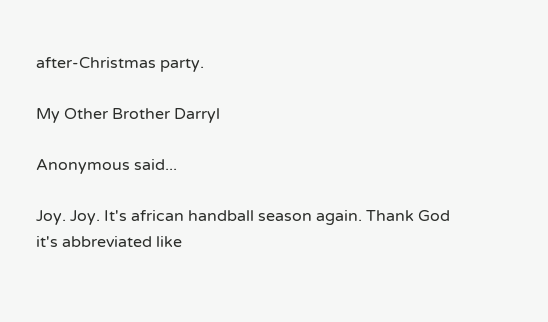after-Christmas party.

My Other Brother Darryl

Anonymous said...

Joy. Joy. It's african handball season again. Thank God it's abbreviated like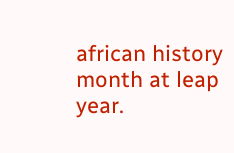african history month at leap year.